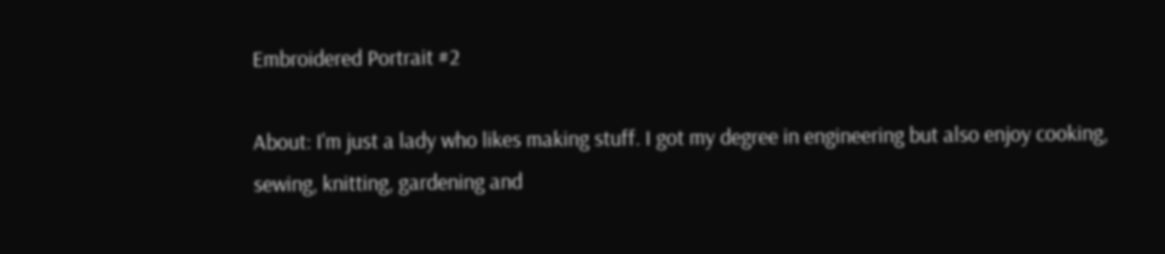Embroidered Portrait #2

About: I'm just a lady who likes making stuff. I got my degree in engineering but also enjoy cooking, sewing, knitting, gardening and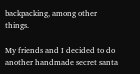backpacking, among other things.

My friends and I decided to do another handmade secret santa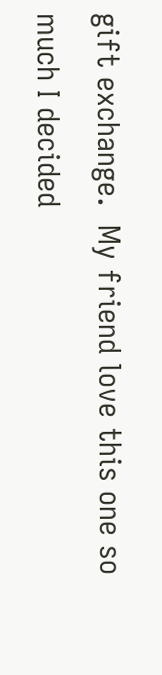gift exchange.  My friend love this one so much I decided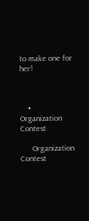to make one for her!



    • Organization Contest

      Organization Contest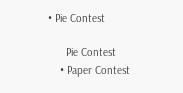• Pie Contest

      Pie Contest
    • Paper Contest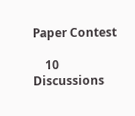Paper Contest

    10 Discussions